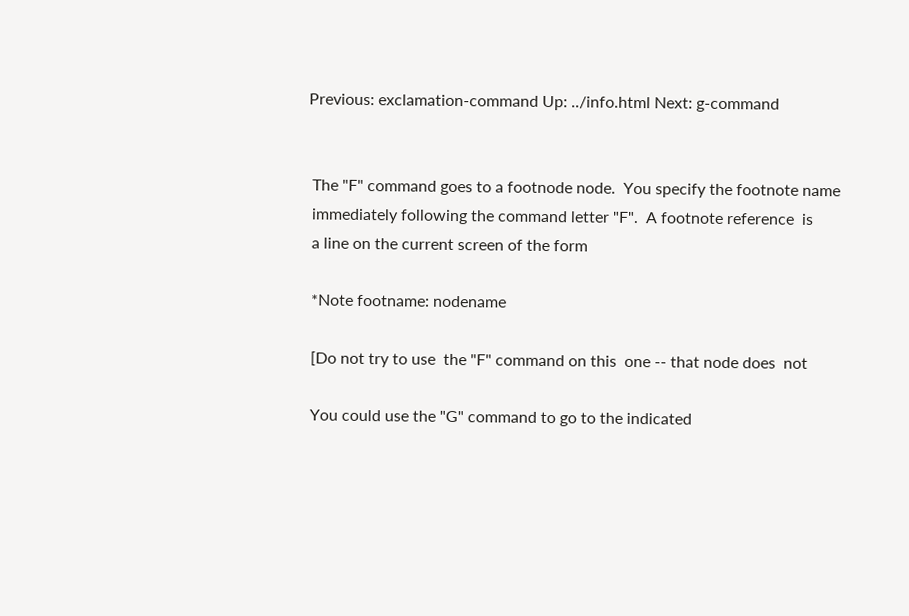Previous: exclamation-command Up: ../info.html Next: g-command


 The "F" command goes to a footnode node.  You specify the footnote name
 immediately following the command letter "F".  A footnote reference  is
 a line on the current screen of the form

 *Note footname: nodename

 [Do not try to use  the "F" command on this  one -- that node does  not

 You could use the "G" command to go to the indicated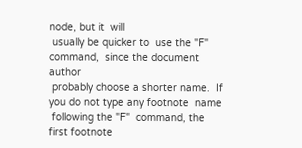node, but it  will
 usually be quicker to  use the "F" command,  since the document  author
 probably choose a shorter name.  If  you do not type any footnote  name
 following the "F"  command, the  first footnote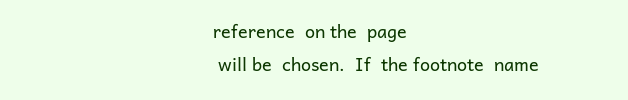reference  on the  page
 will be  chosen.  If  the footnote  name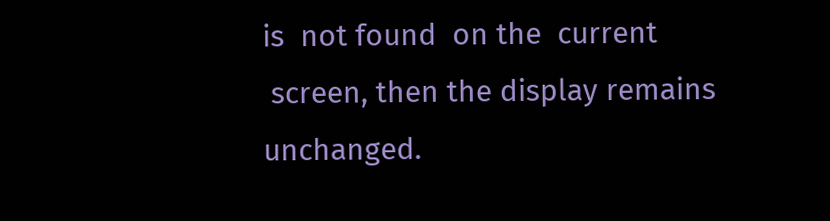is  not found  on the  current
 screen, then the display remains unchanged.